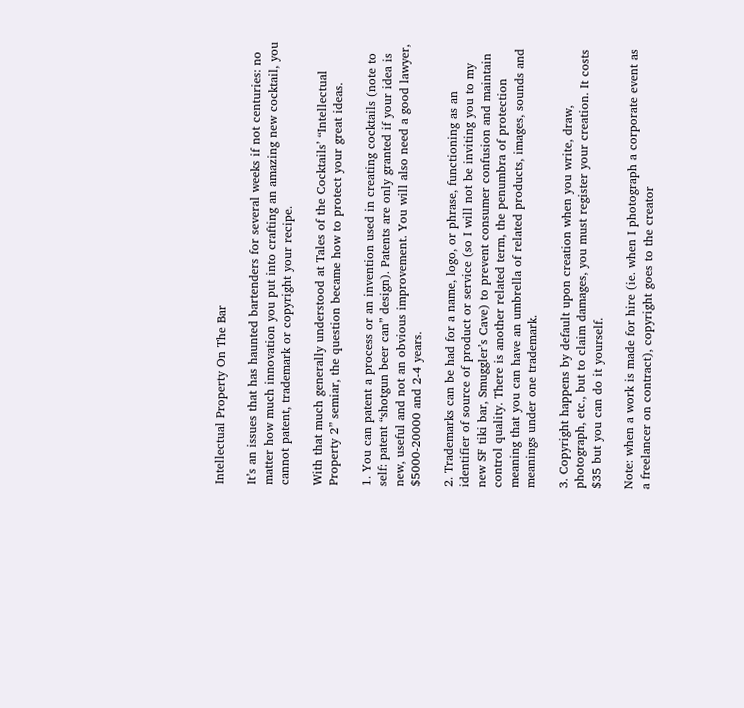Intellectual Property On The Bar

It’s an issues that has haunted bartenders for several weeks if not centuries: no matter how much innovation you put into crafting an amazing new cocktail, you cannot patent, trademark or copyright your recipe.

With that much generally understood at Tales of the Cocktails’ “Intellectual Property 2” semiar, the question became how to protect your great ideas.

1. You can patent a process or an invention used in creating cocktails (note to self: patent “shotgun beer can” design). Patents are only granted if your idea is new, useful and not an obvious improvement. You will also need a good lawyer, $5000-20000 and 2-4 years.

2. Trademarks can be had for a name, logo, or phrase, functioning as an identifier of source of product or service (so I will not be inviting you to my new SF tiki bar, Smuggler’s Cave) to prevent consumer confusion and maintain control quality. There is another related term, the penumbra of protection meaning that you can have an umbrella of related products, images, sounds and meanings under one trademark.

3. Copyright happens by default upon creation when you write, draw, photograph, etc., but to claim damages, you must register your creation. It costs $35 but you can do it yourself.

Note: when a work is made for hire (ie. when I photograph a corporate event as a freelancer on contract), copyright goes to the creator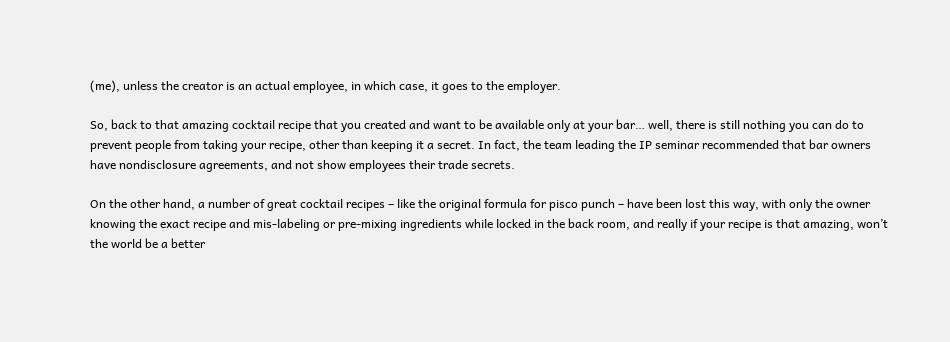(me), unless the creator is an actual employee, in which case, it goes to the employer.

So, back to that amazing cocktail recipe that you created and want to be available only at your bar… well, there is still nothing you can do to prevent people from taking your recipe, other than keeping it a secret. In fact, the team leading the IP seminar recommended that bar owners have nondisclosure agreements, and not show employees their trade secrets.

On the other hand, a number of great cocktail recipes – like the original formula for pisco punch – have been lost this way, with only the owner knowing the exact recipe and mis-labeling or pre-mixing ingredients while locked in the back room, and really if your recipe is that amazing, won’t the world be a better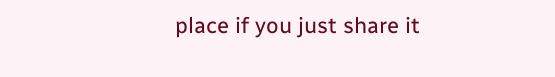place if you just share it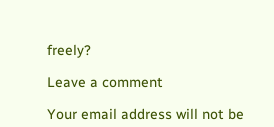freely?

Leave a comment

Your email address will not be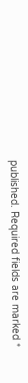published. Required fields are marked *